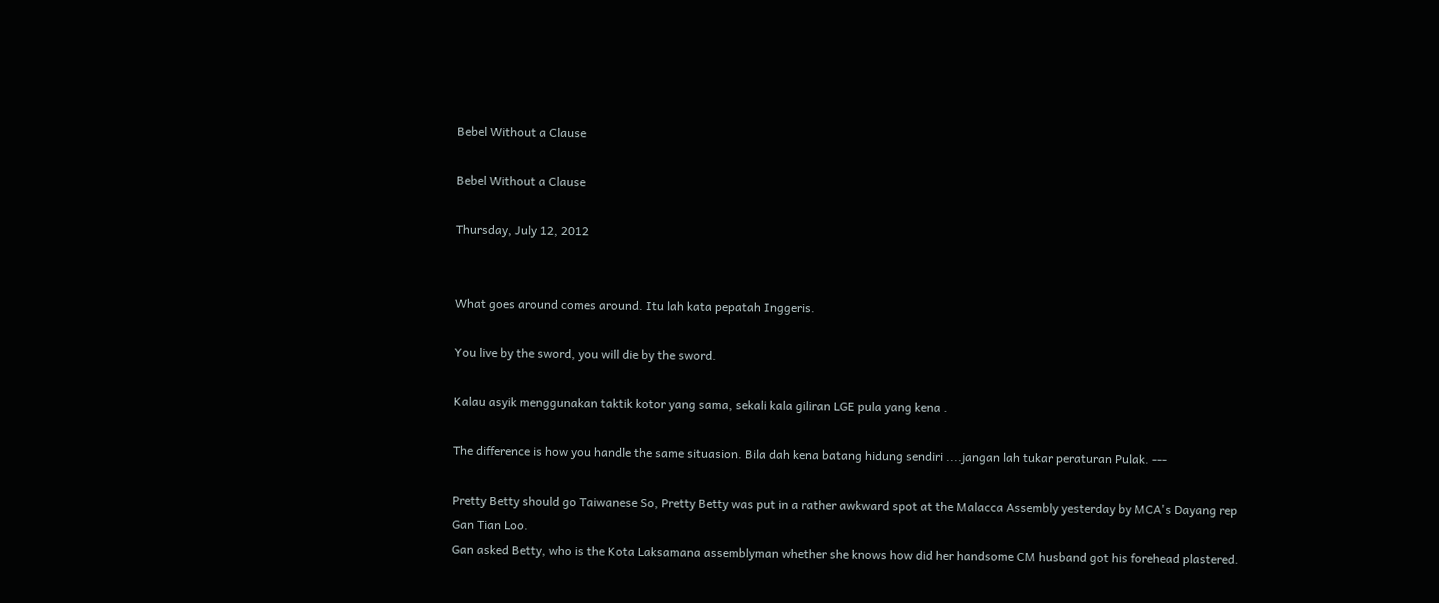Bebel Without a Clause

Bebel Without a Clause

Thursday, July 12, 2012


What goes around comes around. Itu lah kata pepatah Inggeris.

You live by the sword, you will die by the sword.

Kalau asyik menggunakan taktik kotor yang sama, sekali kala giliran LGE pula yang kena .

The difference is how you handle the same situasion. Bila dah kena batang hidung sendiri ....jangan lah tukar peraturan Pulak. ---

Pretty Betty should go Taiwanese So, Pretty Betty was put in a rather awkward spot at the Malacca Assembly yesterday by MCA's Dayang rep Gan Tian Loo.
Gan asked Betty, who is the Kota Laksamana assemblyman whether she knows how did her handsome CM husband got his forehead plastered.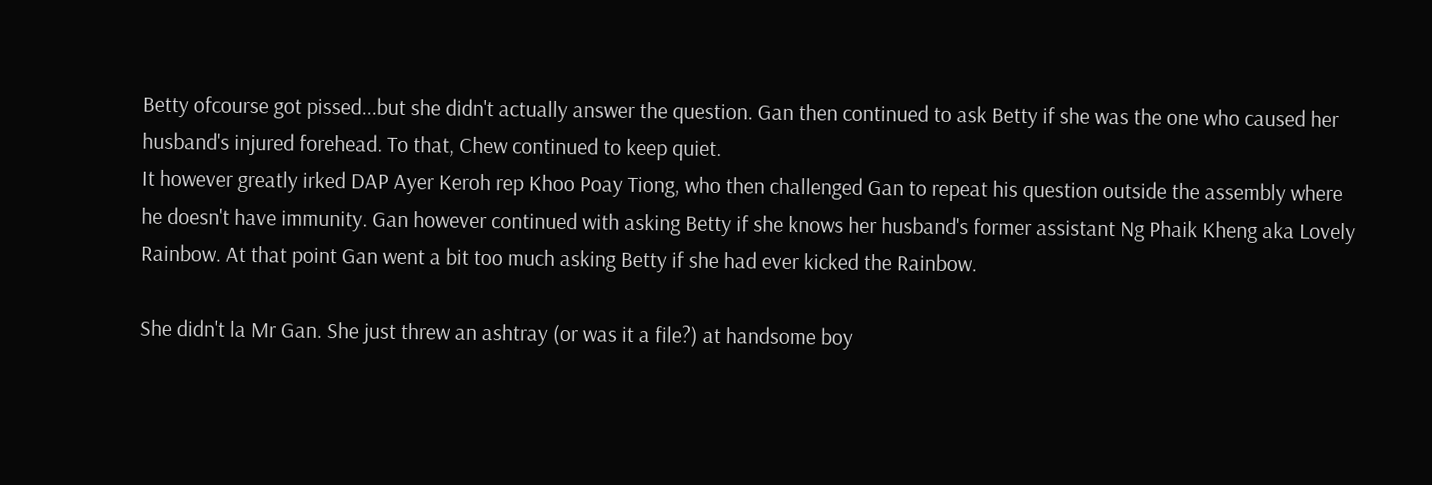Betty ofcourse got pissed...but she didn't actually answer the question. Gan then continued to ask Betty if she was the one who caused her husband's injured forehead. To that, Chew continued to keep quiet.
It however greatly irked DAP Ayer Keroh rep Khoo Poay Tiong, who then challenged Gan to repeat his question outside the assembly where he doesn't have immunity. Gan however continued with asking Betty if she knows her husband's former assistant Ng Phaik Kheng aka Lovely Rainbow. At that point Gan went a bit too much asking Betty if she had ever kicked the Rainbow.

She didn't la Mr Gan. She just threw an ashtray (or was it a file?) at handsome boy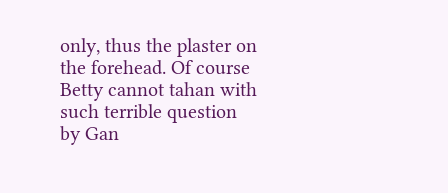only, thus the plaster on the forehead. Of course Betty cannot tahan with such terrible question by Gan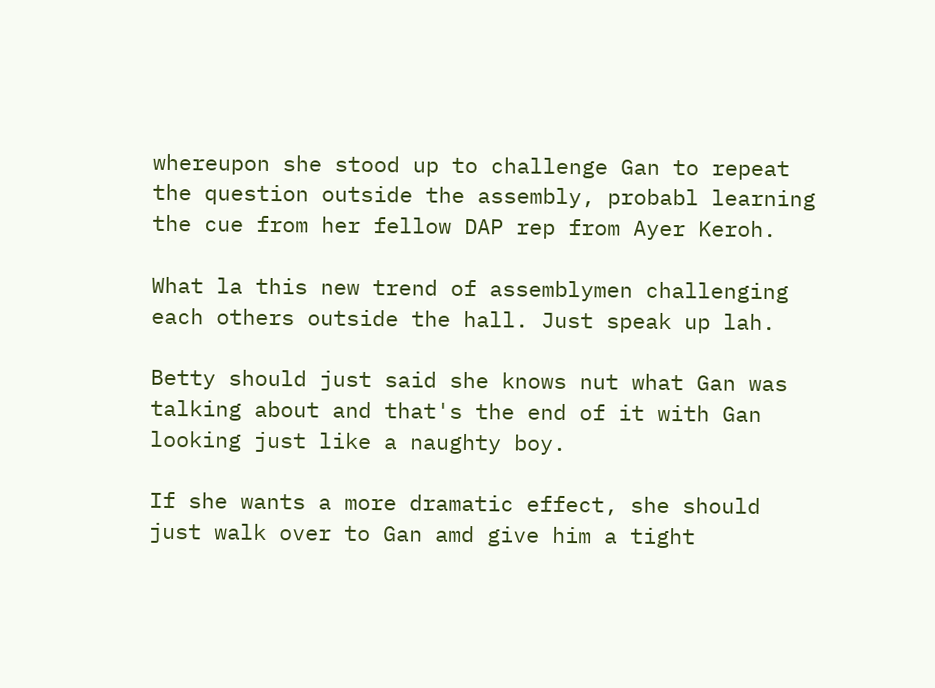whereupon she stood up to challenge Gan to repeat the question outside the assembly, probabl learning the cue from her fellow DAP rep from Ayer Keroh.

What la this new trend of assemblymen challenging each others outside the hall. Just speak up lah.

Betty should just said she knows nut what Gan was talking about and that's the end of it with Gan looking just like a naughty boy.

If she wants a more dramatic effect, she should just walk over to Gan amd give him a tight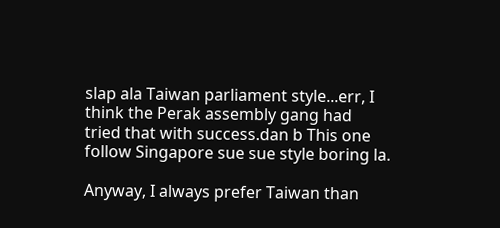slap ala Taiwan parliament style...err, I think the Perak assembly gang had tried that with success.dan b This one follow Singapore sue sue style boring la.

Anyway, I always prefer Taiwan than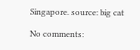Singapore. source: big cat

No comments: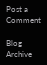Post a Comment

Blog Archive